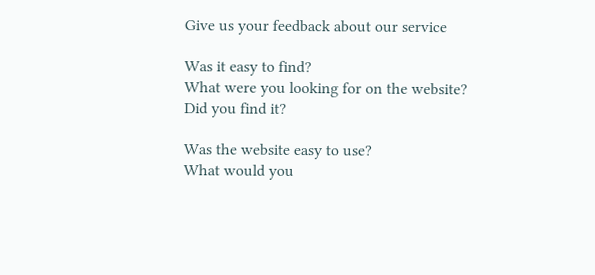Give us your feedback about our service

Was it easy to find?
What were you looking for on the website? Did you find it?

Was the website easy to use?
What would you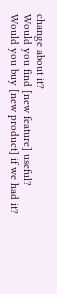change about it?
Would you find [new feature] useful?
Would you buy [new product] if we had it?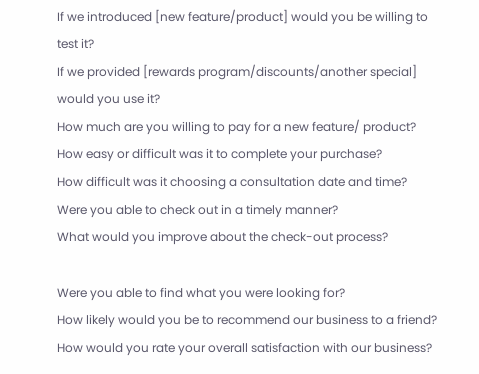If we introduced [new feature/product] would you be willing to test it?
If we provided [rewards program/discounts/another special] would you use it?
How much are you willing to pay for a new feature/ product?
How easy or difficult was it to complete your purchase?
How difficult was it choosing a consultation date and time?
Were you able to check out in a timely manner?
What would you improve about the check-out process?

Were you able to find what you were looking for?
How likely would you be to recommend our business to a friend?
How would you rate your overall satisfaction with our business?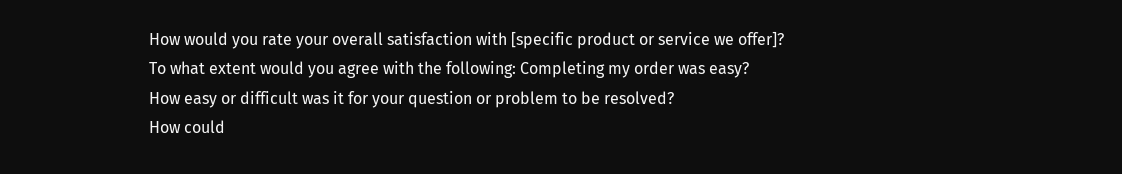How would you rate your overall satisfaction with [specific product or service we offer]?
To what extent would you agree with the following: Completing my order was easy?
How easy or difficult was it for your question or problem to be resolved?
How could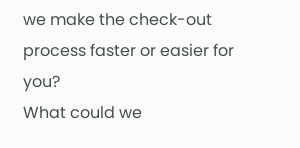we make the check-out process faster or easier for you?
What could we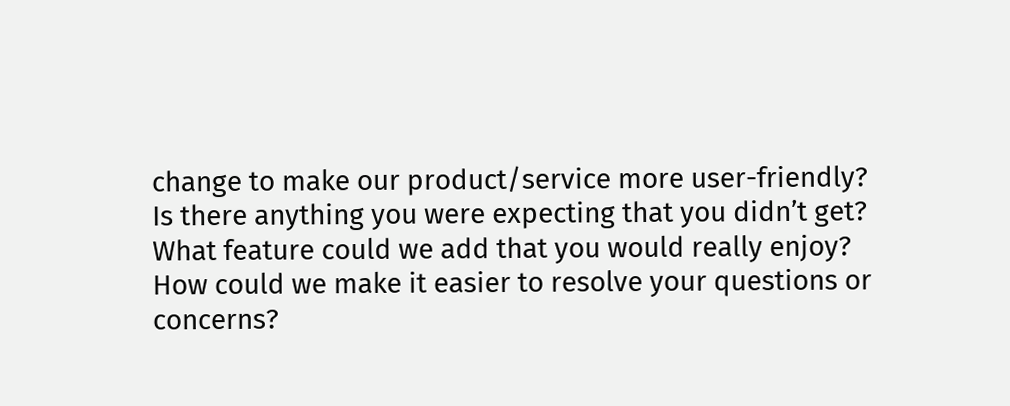change to make our product/service more user-friendly?
Is there anything you were expecting that you didn’t get?
What feature could we add that you would really enjoy?
How could we make it easier to resolve your questions or concerns?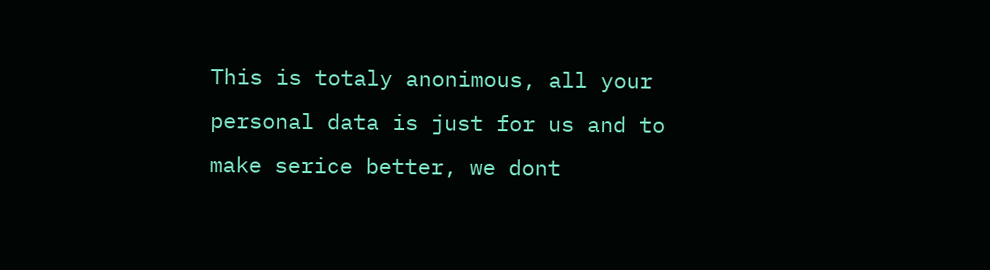This is totaly anonimous, all your personal data is just for us and to make serice better, we dont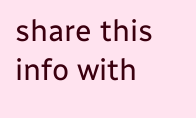share this info with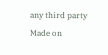any third party
Made on